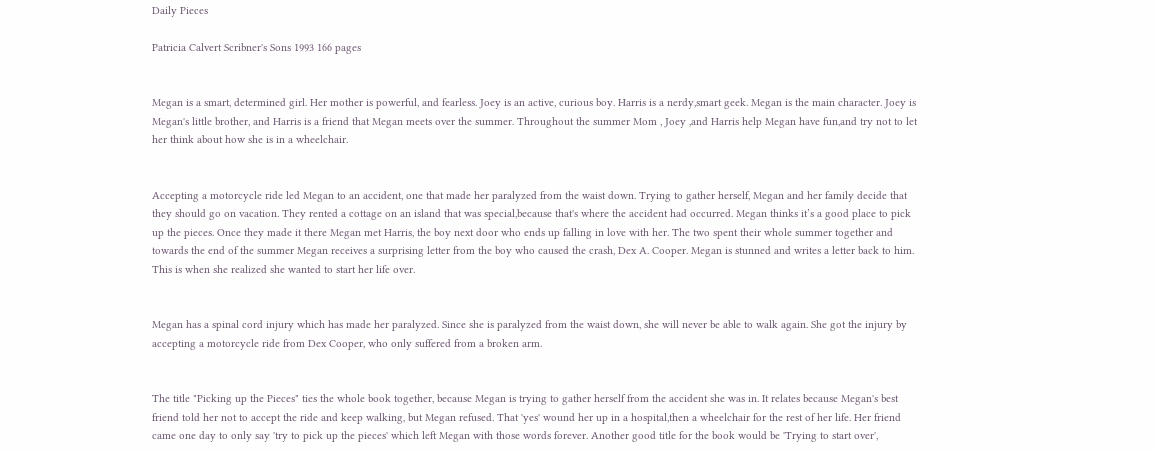Daily Pieces

Patricia Calvert Scribner's Sons 1993 166 pages


Megan is a smart, determined girl. Her mother is powerful, and fearless. Joey is an active, curious boy. Harris is a nerdy,smart geek. Megan is the main character. Joey is Megan's little brother, and Harris is a friend that Megan meets over the summer. Throughout the summer Mom , Joey ,and Harris help Megan have fun,and try not to let her think about how she is in a wheelchair.


Accepting a motorcycle ride led Megan to an accident, one that made her paralyzed from the waist down. Trying to gather herself, Megan and her family decide that they should go on vacation. They rented a cottage on an island that was special,because that's where the accident had occurred. Megan thinks it’s a good place to pick up the pieces. Once they made it there Megan met Harris, the boy next door who ends up falling in love with her. The two spent their whole summer together and towards the end of the summer Megan receives a surprising letter from the boy who caused the crash, Dex A. Cooper. Megan is stunned and writes a letter back to him. This is when she realized she wanted to start her life over.


Megan has a spinal cord injury which has made her paralyzed. Since she is paralyzed from the waist down, she will never be able to walk again. She got the injury by accepting a motorcycle ride from Dex Cooper, who only suffered from a broken arm.


The title "Picking up the Pieces" ties the whole book together, because Megan is trying to gather herself from the accident she was in. It relates because Megan's best friend told her not to accept the ride and keep walking, but Megan refused. That 'yes' wound her up in a hospital,then a wheelchair for the rest of her life. Her friend came one day to only say 'try to pick up the pieces' which left Megan with those words forever. Another good title for the book would be 'Trying to start over',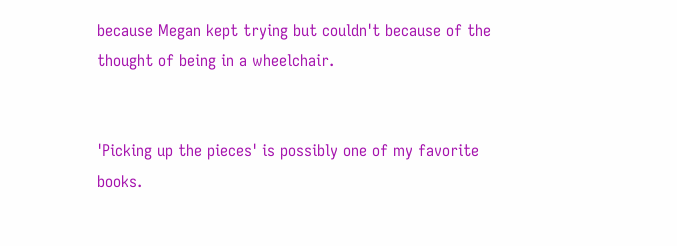because Megan kept trying but couldn't because of the thought of being in a wheelchair.


'Picking up the pieces' is possibly one of my favorite books.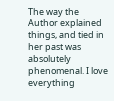The way the Author explained things, and tied in her past was absolutely phenomenal. I love everything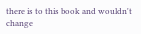there is to this book and wouldn't change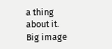a thing about it.
Big image